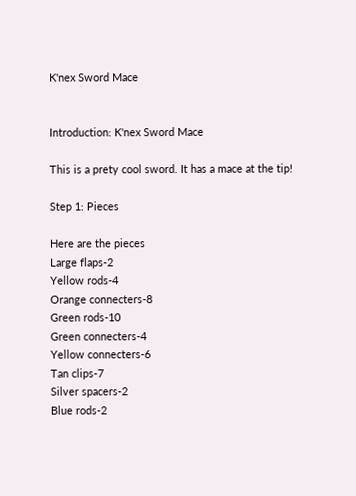K'nex Sword Mace


Introduction: K'nex Sword Mace

This is a prety cool sword. It has a mace at the tip!

Step 1: Pieces

Here are the pieces
Large flaps-2
Yellow rods-4
Orange connecters-8
Green rods-10
Green connecters-4
Yellow connecters-6
Tan clips-7
Silver spacers-2
Blue rods-2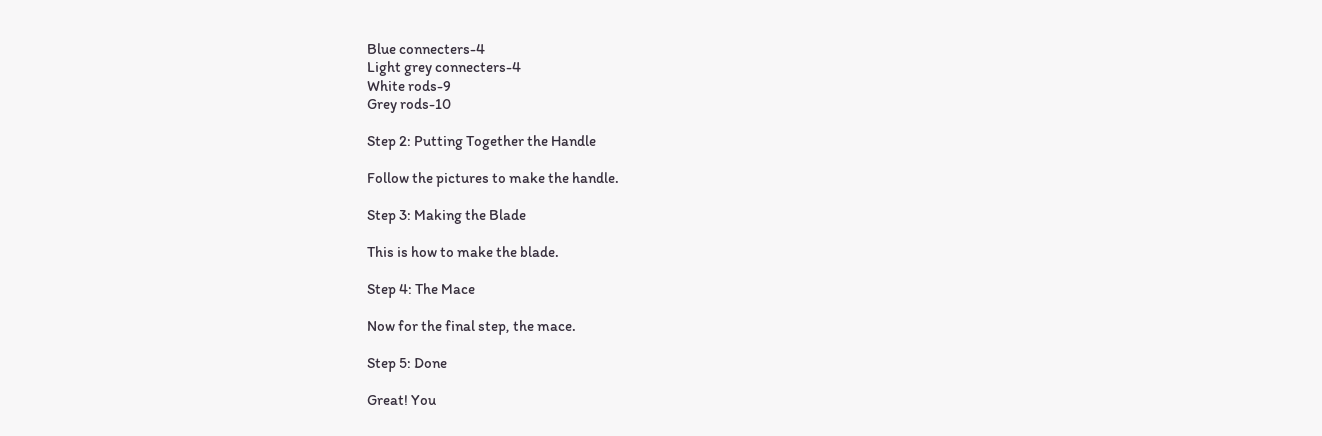Blue connecters-4
Light grey connecters-4
White rods-9
Grey rods-10

Step 2: Putting Together the Handle

Follow the pictures to make the handle.

Step 3: Making the Blade

This is how to make the blade.

Step 4: The Mace

Now for the final step, the mace.

Step 5: Done

Great! You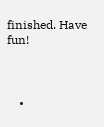finished. Have fun!



    •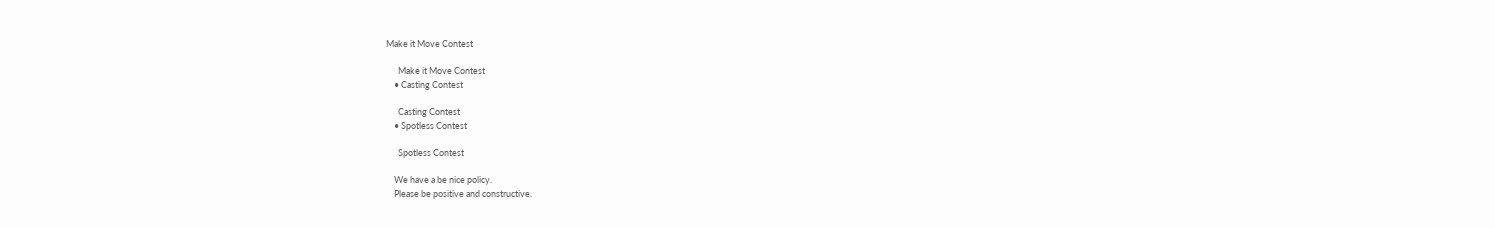Make it Move Contest

      Make it Move Contest
    • Casting Contest

      Casting Contest
    • Spotless Contest

      Spotless Contest

    We have a be nice policy.
    Please be positive and constructive.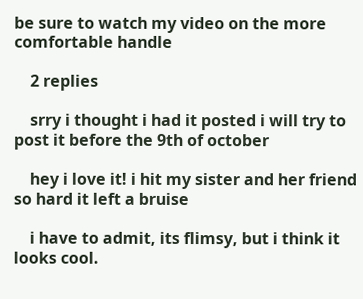be sure to watch my video on the more comfortable handle

    2 replies

    srry i thought i had it posted i will try to post it before the 9th of october

    hey i love it! i hit my sister and her friend so hard it left a bruise

    i have to admit, its flimsy, but i think it looks cool.